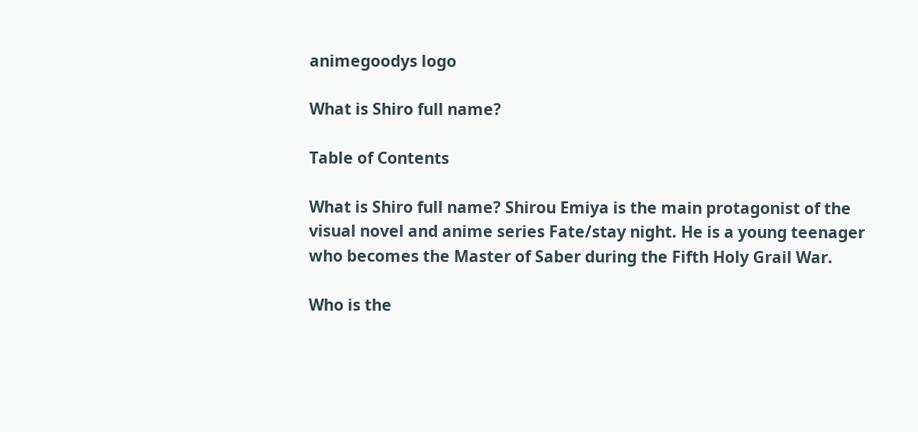animegoodys logo

What is Shiro full name?

Table of Contents

What is Shiro full name? Shirou Emiya is the main protagonist of the visual novel and anime series Fate/stay night. He is a young teenager who becomes the Master of Saber during the Fifth Holy Grail War.

Who is the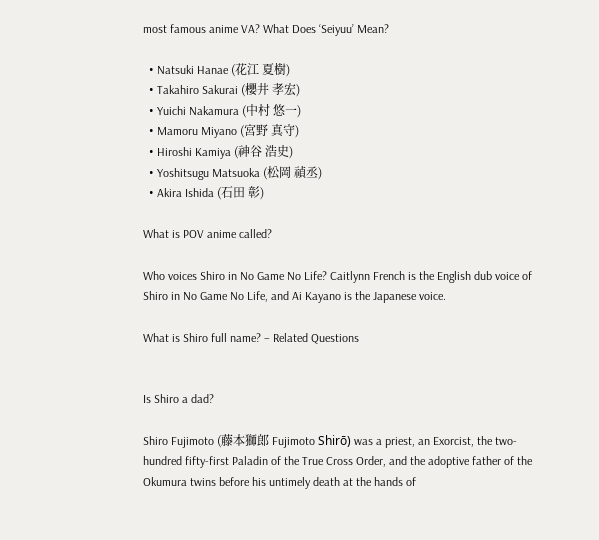most famous anime VA? What Does ‘Seiyuu’ Mean?

  • Natsuki Hanae (花江 夏樹)
  • Takahiro Sakurai (櫻井 孝宏)
  • Yuichi Nakamura (中村 悠一)
  • Mamoru Miyano (宮野 真守)
  • Hiroshi Kamiya (神谷 浩史)
  • Yoshitsugu Matsuoka (松岡 禎丞)
  • Akira Ishida (石田 彰)

What is POV anime called?

Who voices Shiro in No Game No Life? Caitlynn French is the English dub voice of Shiro in No Game No Life, and Ai Kayano is the Japanese voice.

What is Shiro full name? – Related Questions


Is Shiro a dad?

Shiro Fujimoto (藤本獅郎 Fujimoto Shirō) was a priest, an Exorcist, the two-hundred fifty-first Paladin of the True Cross Order, and the adoptive father of the Okumura twins before his untimely death at the hands of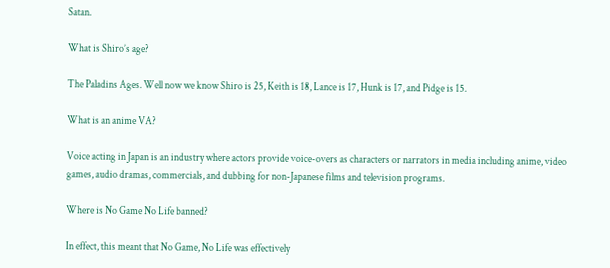Satan.

What is Shiro’s age?

The Paladins Ages. Well now we know Shiro is 25, Keith is 18, Lance is 17, Hunk is 17, and Pidge is 15.

What is an anime VA?

Voice acting in Japan is an industry where actors provide voice-overs as characters or narrators in media including anime, video games, audio dramas, commercials, and dubbing for non-Japanese films and television programs.

Where is No Game No Life banned?

In effect, this meant that No Game, No Life was effectively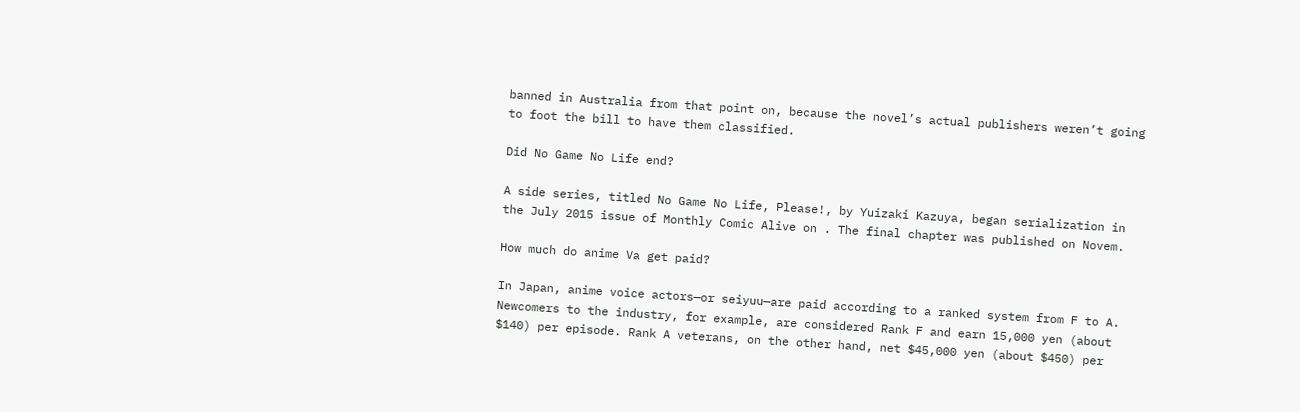banned in Australia from that point on, because the novel’s actual publishers weren’t going to foot the bill to have them classified.

Did No Game No Life end?

A side series, titled No Game No Life, Please!, by Yuizaki Kazuya, began serialization in the July 2015 issue of Monthly Comic Alive on . The final chapter was published on Novem.

How much do anime Va get paid?

In Japan, anime voice actors—or seiyuu—are paid according to a ranked system from F to A. Newcomers to the industry, for example, are considered Rank F and earn 15,000 yen (about $140) per episode. Rank A veterans, on the other hand, net $45,000 yen (about $450) per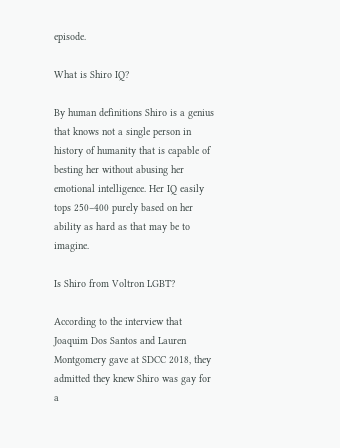episode.

What is Shiro IQ?

By human definitions Shiro is a genius that knows not a single person in history of humanity that is capable of besting her without abusing her emotional intelligence. Her IQ easily tops 250–400 purely based on her ability as hard as that may be to imagine.

Is Shiro from Voltron LGBT?

According to the interview that Joaquim Dos Santos and Lauren Montgomery gave at SDCC 2018, they admitted they knew Shiro was gay for a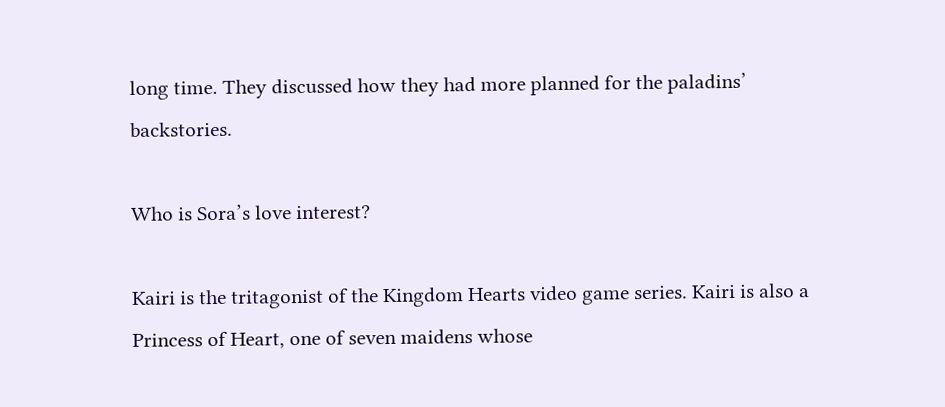long time. They discussed how they had more planned for the paladins’ backstories.

Who is Sora’s love interest?

Kairi is the tritagonist of the Kingdom Hearts video game series. Kairi is also a Princess of Heart, one of seven maidens whose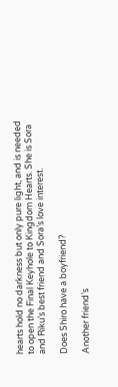hearts hold no darkness but only pure light, and is needed to open the Final Keyhole to Kingdom Hearts. She is Sora and Riku’s best friend and Sora’s love interest.

Does Shiro have a boyfriend?

Another friend’s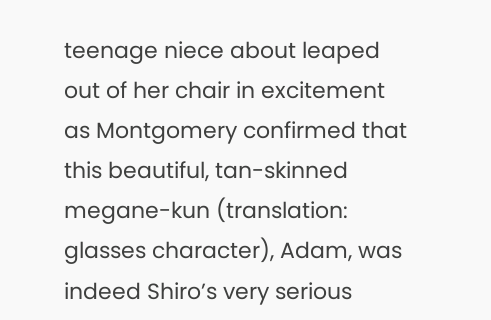teenage niece about leaped out of her chair in excitement as Montgomery confirmed that this beautiful, tan-skinned megane-kun (translation: glasses character), Adam, was indeed Shiro’s very serious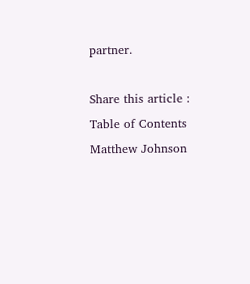partner.

Share this article :
Table of Contents
Matthew Johnson